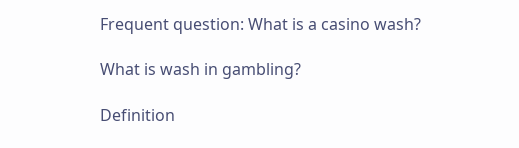Frequent question: What is a casino wash?

What is wash in gambling?

Definition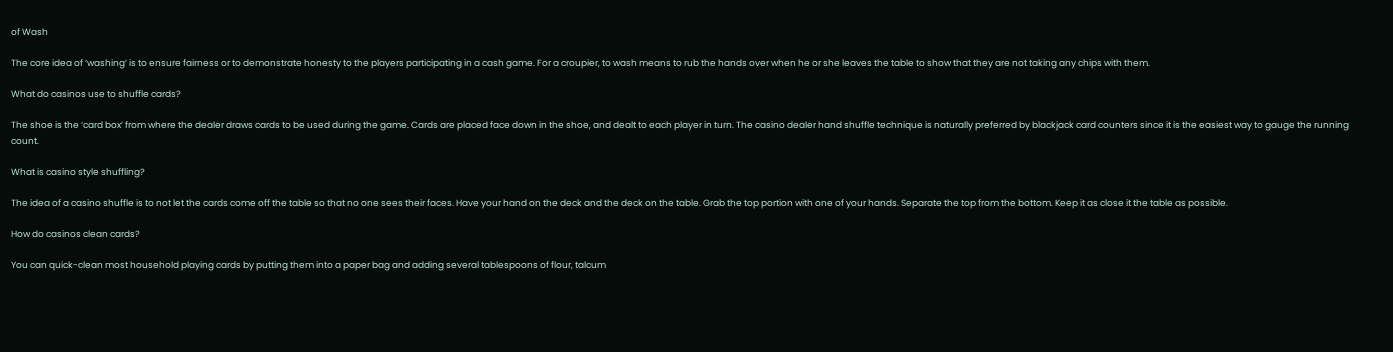of Wash

The core idea of ‘washing’ is to ensure fairness or to demonstrate honesty to the players participating in a cash game. For a croupier, to wash means to rub the hands over when he or she leaves the table to show that they are not taking any chips with them.

What do casinos use to shuffle cards?

The shoe is the ‘card box’ from where the dealer draws cards to be used during the game. Cards are placed face down in the shoe, and dealt to each player in turn. The casino dealer hand shuffle technique is naturally preferred by blackjack card counters since it is the easiest way to gauge the running count.

What is casino style shuffling?

The idea of a casino shuffle is to not let the cards come off the table so that no one sees their faces. Have your hand on the deck and the deck on the table. Grab the top portion with one of your hands. Separate the top from the bottom. Keep it as close it the table as possible.

How do casinos clean cards?

You can quick-clean most household playing cards by putting them into a paper bag and adding several tablespoons of flour, talcum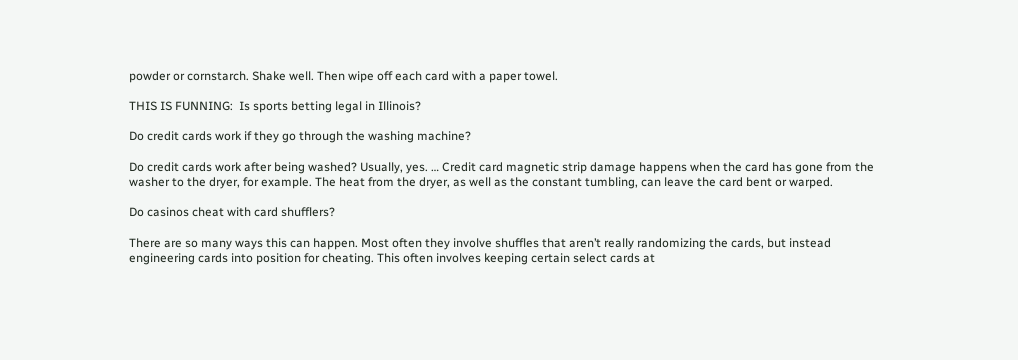powder or cornstarch. Shake well. Then wipe off each card with a paper towel.

THIS IS FUNNING:  Is sports betting legal in Illinois?

Do credit cards work if they go through the washing machine?

Do credit cards work after being washed? Usually, yes. … Credit card magnetic strip damage happens when the card has gone from the washer to the dryer, for example. The heat from the dryer, as well as the constant tumbling, can leave the card bent or warped.

Do casinos cheat with card shufflers?

There are so many ways this can happen. Most often they involve shuffles that aren’t really randomizing the cards, but instead engineering cards into position for cheating. This often involves keeping certain select cards at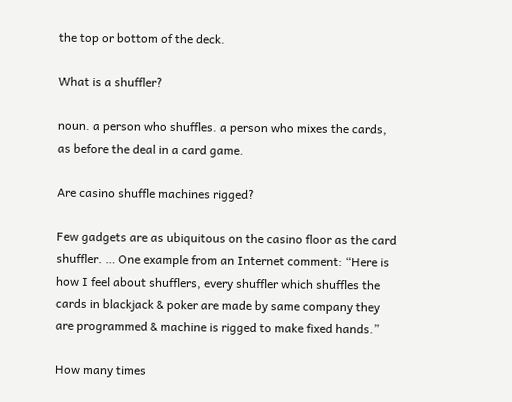the top or bottom of the deck.

What is a shuffler?

noun. a person who shuffles. a person who mixes the cards, as before the deal in a card game.

Are casino shuffle machines rigged?

Few gadgets are as ubiquitous on the casino floor as the card shuffler. … One example from an Internet comment: “Here is how I feel about shufflers, every shuffler which shuffles the cards in blackjack & poker are made by same company they are programmed & machine is rigged to make fixed hands.”

How many times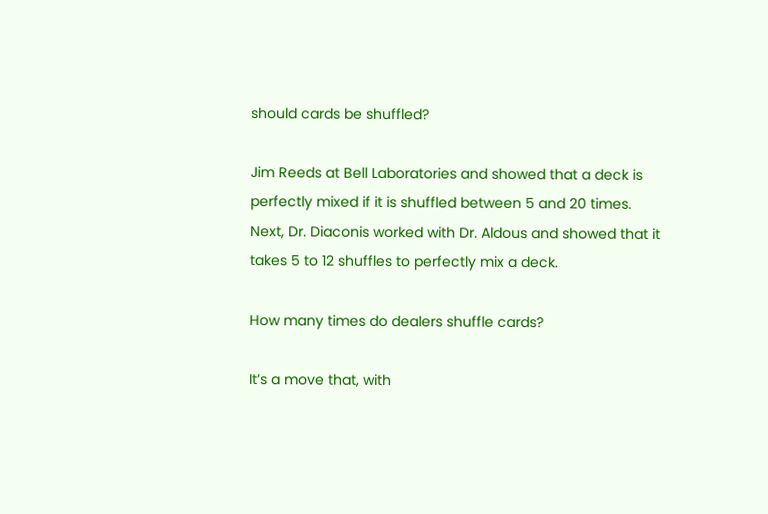should cards be shuffled?

Jim Reeds at Bell Laboratories and showed that a deck is perfectly mixed if it is shuffled between 5 and 20 times. Next, Dr. Diaconis worked with Dr. Aldous and showed that it takes 5 to 12 shuffles to perfectly mix a deck.

How many times do dealers shuffle cards?

It’s a move that, with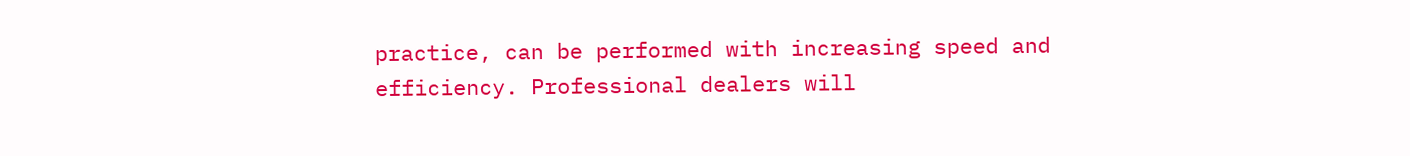practice, can be performed with increasing speed and efficiency. Professional dealers will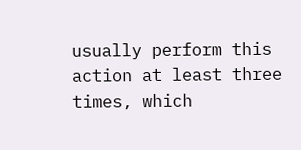usually perform this action at least three times, which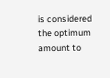is considered the optimum amount to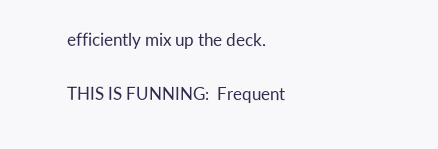efficiently mix up the deck.

THIS IS FUNNING:  Frequent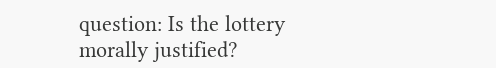question: Is the lottery morally justified?